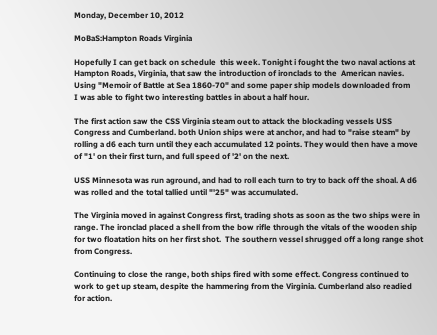Monday, December 10, 2012

MoBaS:Hampton Roads Virginia

Hopefully I can get back on schedule  this week. Tonight i fought the two naval actions at Hampton Roads, Virginia, that saw the introduction of ironclads to the  American navies.  Using "Memoir of Battle at Sea 1860-70" and some paper ship models downloaded from
I was able to fight two interesting battles in about a half hour.

The first action saw the CSS Virginia steam out to attack the blockading vessels USS Congress and Cumberland. both Union ships were at anchor, and had to "raise steam" by rolling a d6 each turn until they each accumulated 12 points. They would then have a move of "1' on their first turn, and full speed of '2' on the next.

USS Minnesota was run aground, and had to roll each turn to try to back off the shoal. A d6 was rolled and the total tallied until "'25" was accumulated.

The Virginia moved in against Congress first, trading shots as soon as the two ships were in range. The ironclad placed a shell from the bow rifle through the vitals of the wooden ship for two floatation hits on her first shot.  The southern vessel shrugged off a long range shot from Congress.

Continuing to close the range, both ships fired with some effect. Congress continued to work to get up steam, despite the hammering from the Virginia. Cumberland also readied for action.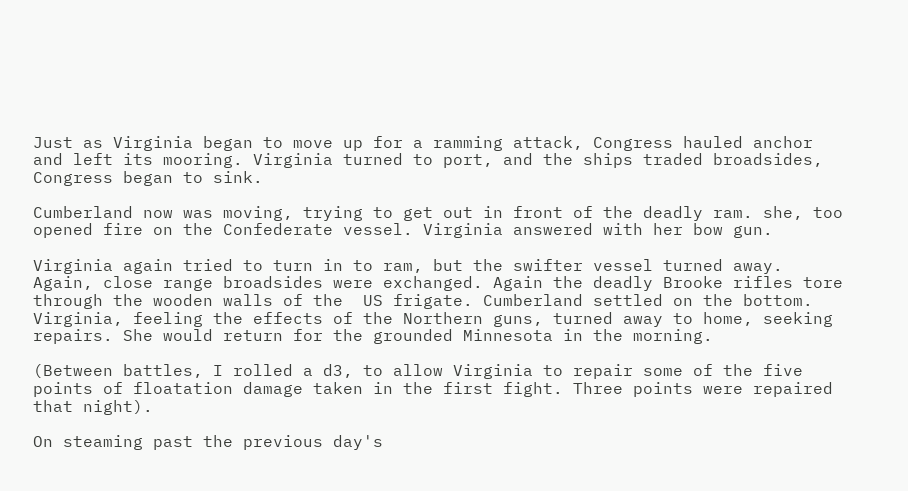Just as Virginia began to move up for a ramming attack, Congress hauled anchor and left its mooring. Virginia turned to port, and the ships traded broadsides, Congress began to sink.

Cumberland now was moving, trying to get out in front of the deadly ram. she, too opened fire on the Confederate vessel. Virginia answered with her bow gun.

Virginia again tried to turn in to ram, but the swifter vessel turned away. Again, close range broadsides were exchanged. Again the deadly Brooke rifles tore through the wooden walls of the  US frigate. Cumberland settled on the bottom. Virginia, feeling the effects of the Northern guns, turned away to home, seeking repairs. She would return for the grounded Minnesota in the morning.

(Between battles, I rolled a d3, to allow Virginia to repair some of the five points of floatation damage taken in the first fight. Three points were repaired that night).

On steaming past the previous day's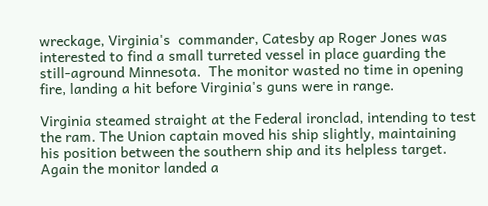wreckage, Virginia's  commander, Catesby ap Roger Jones was interested to find a small turreted vessel in place guarding the still-aground Minnesota.  The monitor wasted no time in opening fire, landing a hit before Virginia's guns were in range.

Virginia steamed straight at the Federal ironclad, intending to test the ram. The Union captain moved his ship slightly, maintaining his position between the southern ship and its helpless target. Again the monitor landed a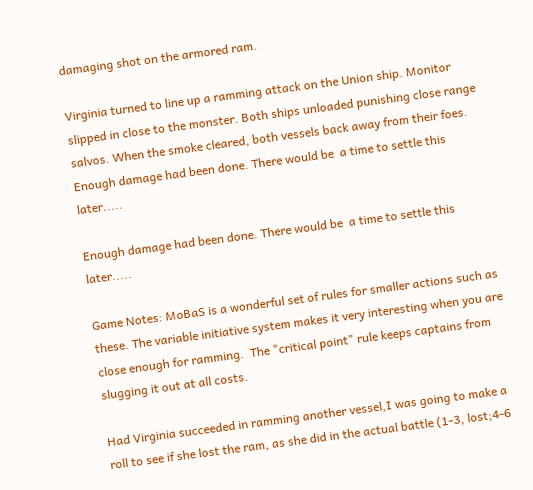damaging shot on the armored ram.

Virginia turned to line up a ramming attack on the Union ship. Monitor slipped in close to the monster. Both ships unloaded punishing close range salvos. When the smoke cleared, both vessels back away from their foes. Enough damage had been done. There would be  a time to settle this later.....

Enough damage had been done. There would be  a time to settle this later.....

Game Notes: MoBaS is a wonderful set of rules for smaller actions such as these. The variable initiative system makes it very interesting when you are close enough for ramming.  The "critical point" rule keeps captains from slugging it out at all costs.

Had Virginia succeeded in ramming another vessel,I was going to make a roll to see if she lost the ram, as she did in the actual battle (1-3, lost;4-6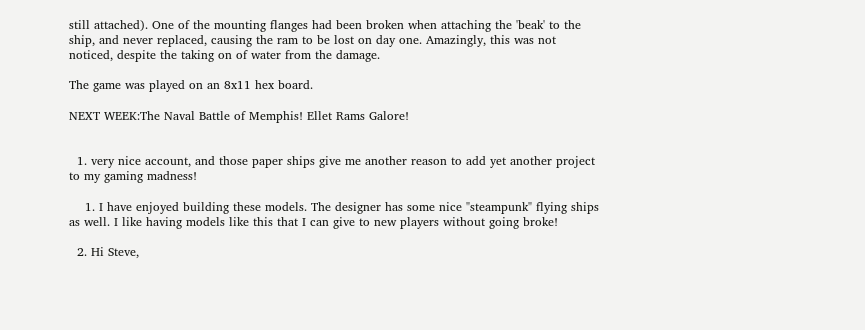still attached). One of the mounting flanges had been broken when attaching the 'beak' to the ship, and never replaced, causing the ram to be lost on day one. Amazingly, this was not noticed, despite the taking on of water from the damage.

The game was played on an 8x11 hex board.

NEXT WEEK:The Naval Battle of Memphis! Ellet Rams Galore!


  1. very nice account, and those paper ships give me another reason to add yet another project to my gaming madness!

    1. I have enjoyed building these models. The designer has some nice "steampunk" flying ships as well. I like having models like this that I can give to new players without going broke!

  2. Hi Steve,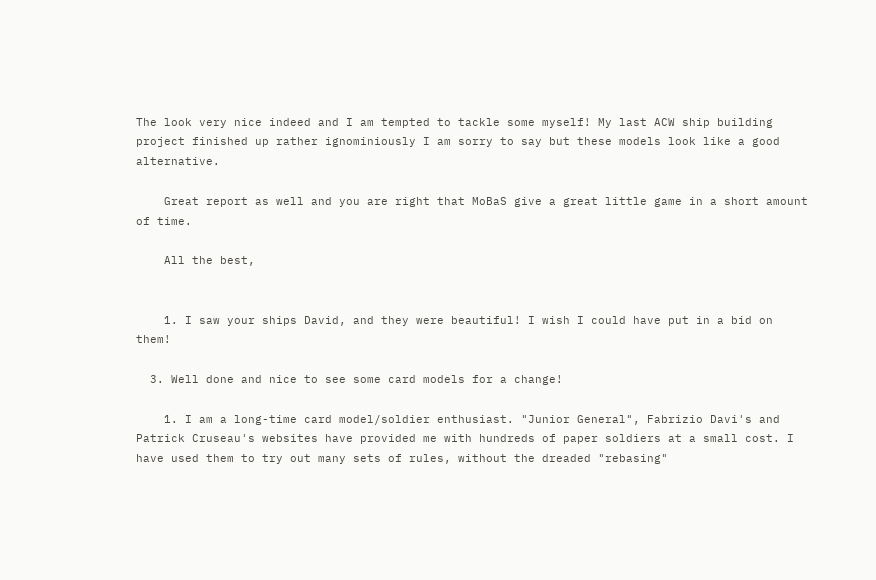The look very nice indeed and I am tempted to tackle some myself! My last ACW ship building project finished up rather ignominiously I am sorry to say but these models look like a good alternative.

    Great report as well and you are right that MoBaS give a great little game in a short amount of time.

    All the best,


    1. I saw your ships David, and they were beautiful! I wish I could have put in a bid on them!

  3. Well done and nice to see some card models for a change!

    1. I am a long-time card model/soldier enthusiast. "Junior General", Fabrizio Davi's and Patrick Cruseau's websites have provided me with hundreds of paper soldiers at a small cost. I have used them to try out many sets of rules, without the dreaded "rebasing"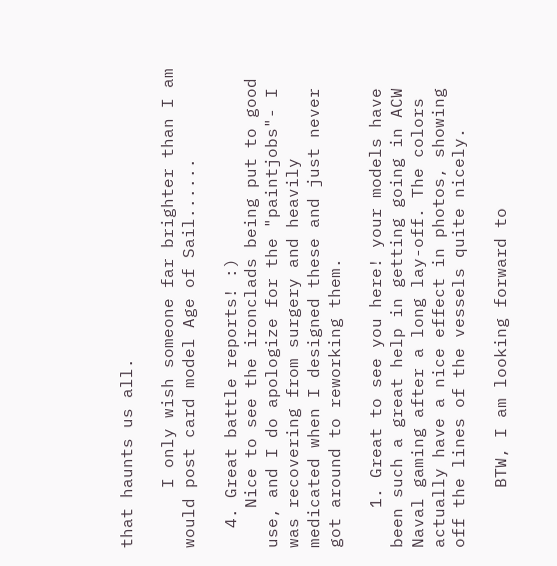that haunts us all.

      I only wish someone far brighter than I am would post card model Age of Sail......

  4. Great battle reports! :)
    Nice to see the ironclads being put to good use, and I do apologize for the "paintjobs"- I was recovering from surgery and heavily medicated when I designed these and just never got around to reworking them.

    1. Great to see you here! your models have been such a great help in getting going in ACW Naval gaming after a long lay-off. The colors actually have a nice effect in photos, showing off the lines of the vessels quite nicely.

      BTW, I am looking forward to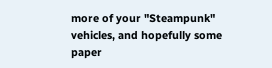more of your "Steampunk" vehicles, and hopefully some paper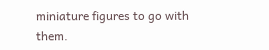miniature figures to go with them.